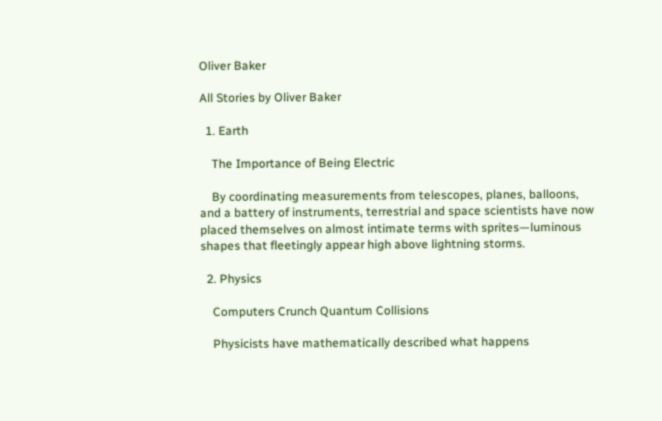Oliver Baker

All Stories by Oliver Baker

  1. Earth

    The Importance of Being Electric

    By coordinating measurements from telescopes, planes, balloons, and a battery of instruments, terrestrial and space scientists have now placed themselves on almost intimate terms with sprites—luminous shapes that fleetingly appear high above lightning storms.

  2. Physics

    Computers Crunch Quantum Collisions

    Physicists have mathematically described what happens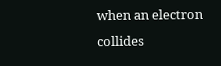when an electron collides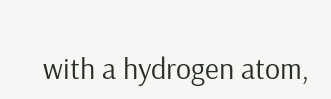with a hydrogen atom,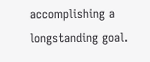accomplishing a longstanding goal.